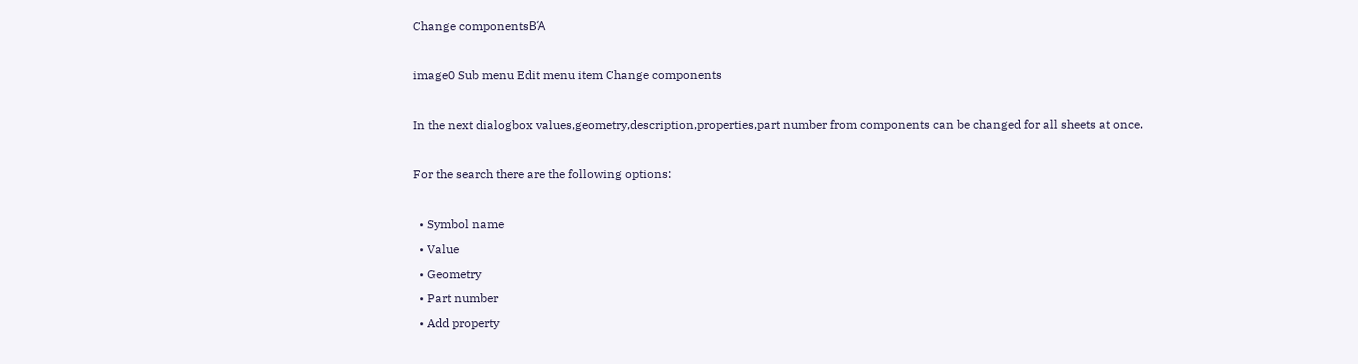Change componentsΒΆ

image0 Sub menu Edit menu item Change components

In the next dialogbox values,geometry,description,properties,part number from components can be changed for all sheets at once.

For the search there are the following options:

  • Symbol name
  • Value
  • Geometry
  • Part number
  • Add property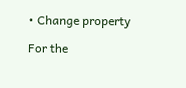• Change property

For the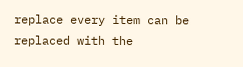replace every item can be replaced with the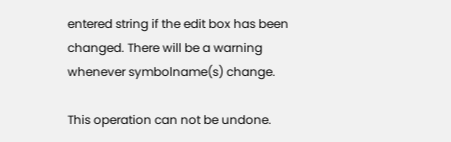entered string if the edit box has been changed. There will be a warning whenever symbolname(s) change.

This operation can not be undone.